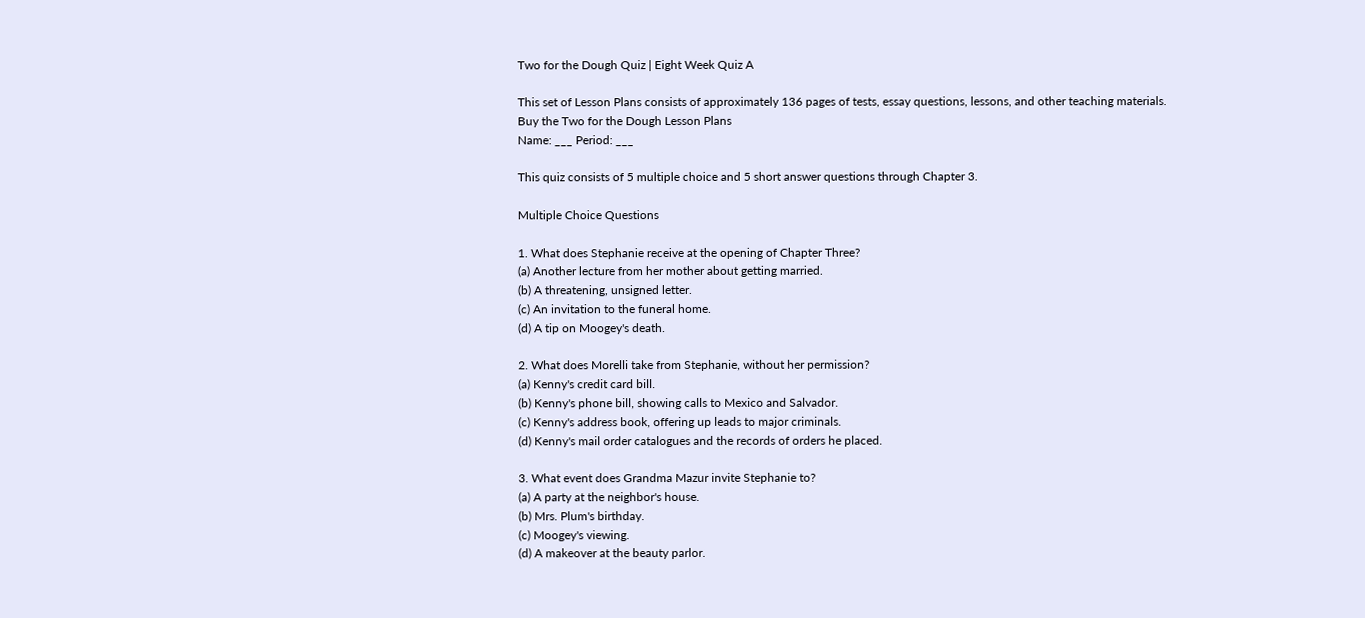Two for the Dough Quiz | Eight Week Quiz A

This set of Lesson Plans consists of approximately 136 pages of tests, essay questions, lessons, and other teaching materials.
Buy the Two for the Dough Lesson Plans
Name: ___ Period: ___

This quiz consists of 5 multiple choice and 5 short answer questions through Chapter 3.

Multiple Choice Questions

1. What does Stephanie receive at the opening of Chapter Three?
(a) Another lecture from her mother about getting married.
(b) A threatening, unsigned letter.
(c) An invitation to the funeral home.
(d) A tip on Moogey's death.

2. What does Morelli take from Stephanie, without her permission?
(a) Kenny's credit card bill.
(b) Kenny's phone bill, showing calls to Mexico and Salvador.
(c) Kenny's address book, offering up leads to major criminals.
(d) Kenny's mail order catalogues and the records of orders he placed.

3. What event does Grandma Mazur invite Stephanie to?
(a) A party at the neighbor's house.
(b) Mrs. Plum's birthday.
(c) Moogey's viewing.
(d) A makeover at the beauty parlor.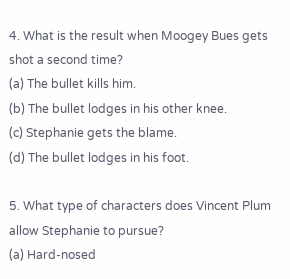4. What is the result when Moogey Bues gets shot a second time?
(a) The bullet kills him.
(b) The bullet lodges in his other knee.
(c) Stephanie gets the blame.
(d) The bullet lodges in his foot.

5. What type of characters does Vincent Plum allow Stephanie to pursue?
(a) Hard-nosed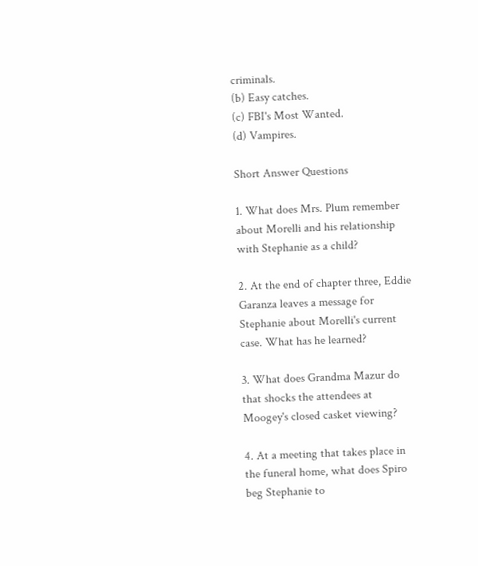criminals.
(b) Easy catches.
(c) FBI's Most Wanted.
(d) Vampires.

Short Answer Questions

1. What does Mrs. Plum remember about Morelli and his relationship with Stephanie as a child?

2. At the end of chapter three, Eddie Garanza leaves a message for Stephanie about Morelli's current case. What has he learned?

3. What does Grandma Mazur do that shocks the attendees at Moogey's closed casket viewing?

4. At a meeting that takes place in the funeral home, what does Spiro beg Stephanie to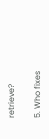retrieve?

5. Who fixes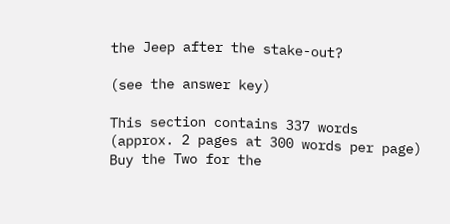the Jeep after the stake-out?

(see the answer key)

This section contains 337 words
(approx. 2 pages at 300 words per page)
Buy the Two for the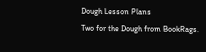Dough Lesson Plans
Two for the Dough from BookRags.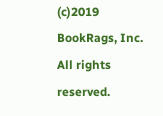(c)2019 BookRags, Inc. All rights reserved.